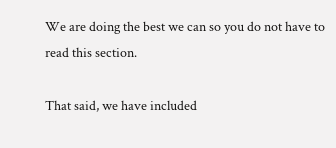We are doing the best we can so you do not have to read this section.

That said, we have included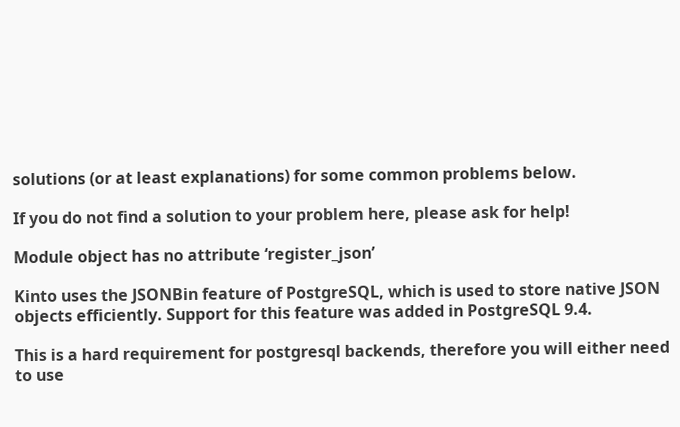solutions (or at least explanations) for some common problems below.

If you do not find a solution to your problem here, please ask for help!

Module object has no attribute ‘register_json’

Kinto uses the JSONBin feature of PostgreSQL, which is used to store native JSON objects efficiently. Support for this feature was added in PostgreSQL 9.4.

This is a hard requirement for postgresql backends, therefore you will either need to use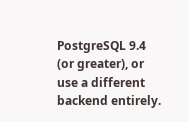PostgreSQL 9.4 (or greater), or use a different backend entirely.